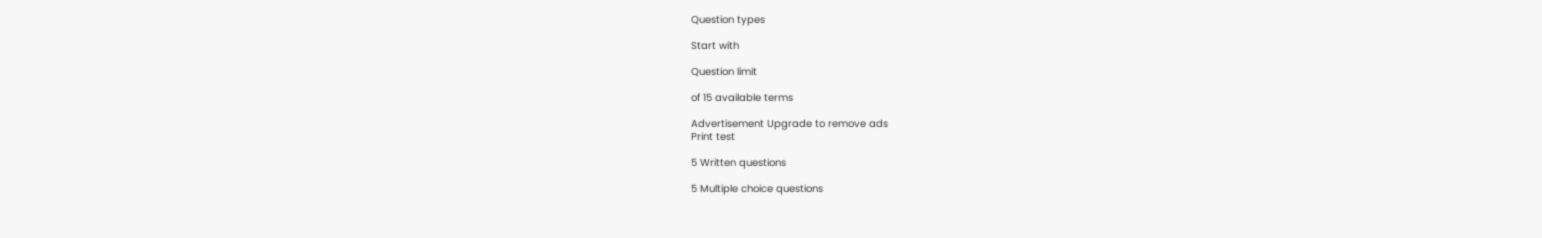Question types

Start with

Question limit

of 15 available terms

Advertisement Upgrade to remove ads
Print test

5 Written questions

5 Multiple choice questions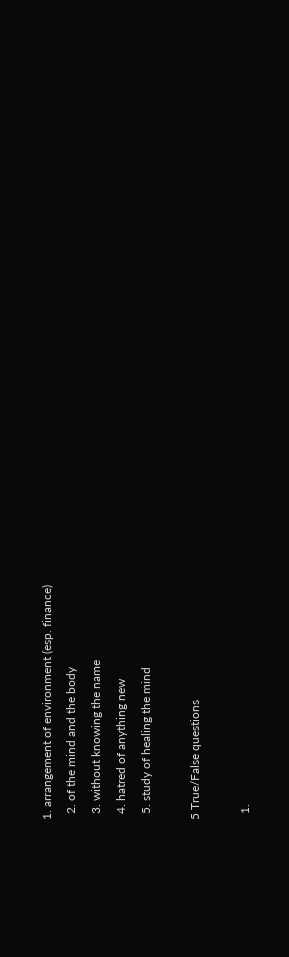1. arrangement of environment (esp. finance)
  2. of the mind and the body
  3. without knowing the name
  4. hatred of anything new
  5. study of healing the mind

5 True/False questions

  1.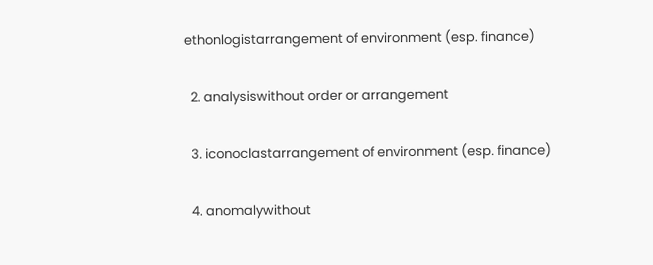ethonlogistarrangement of environment (esp. finance)


  2. analysiswithout order or arrangement


  3. iconoclastarrangement of environment (esp. finance)


  4. anomalywithout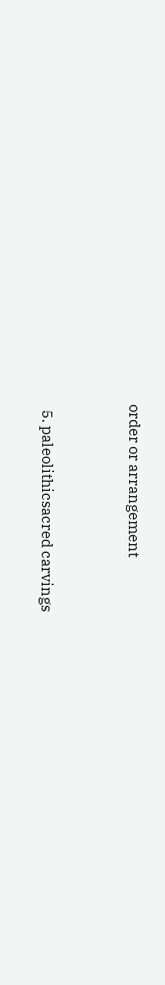order or arrangement


  5. paleolithicsacred carvings